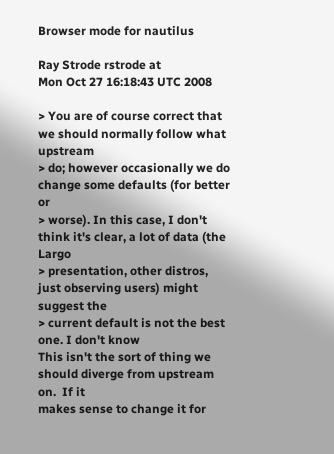Browser mode for nautilus

Ray Strode rstrode at
Mon Oct 27 16:18:43 UTC 2008

> You are of course correct that we should normally follow what upstream
> do; however occasionally we do change some defaults (for better or
> worse). In this case, I don't think it's clear, a lot of data (the Largo
> presentation, other distros, just observing users) might suggest the
> current default is not the best one. I don't know
This isn't the sort of thing we should diverge from upstream on.  If it
makes sense to change it for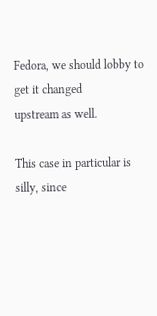Fedora, we should lobby to get it changed
upstream as well.

This case in particular is silly, since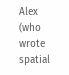Alex (who wrote spatial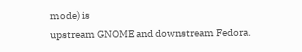mode) is
upstream GNOME and downstream Fedora.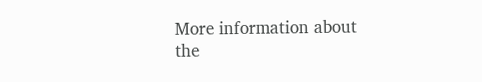More information about the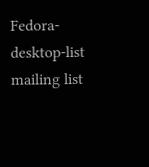Fedora-desktop-list mailing list